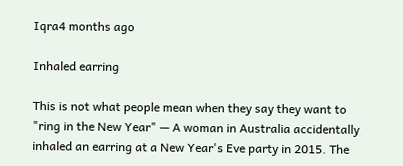Iqra4 months ago

Inhaled earring

This is not what people mean when they say they want to "ring in the New Year" — A woman in Australia accidentally inhaled an earring at a New Year's Eve party in 2015. The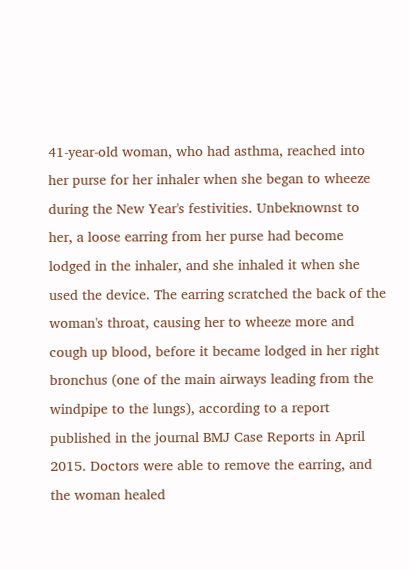41-year-old woman, who had asthma, reached into her purse for her inhaler when she began to wheeze during the New Year's festivities. Unbeknownst to her, a loose earring from her purse had become lodged in the inhaler, and she inhaled it when she used the device. The earring scratched the back of the woman's throat, causing her to wheeze more and cough up blood, before it became lodged in her right bronchus (one of the main airways leading from the windpipe to the lungs), according to a report published in the journal BMJ Case Reports in April 2015. Doctors were able to remove the earring, and the woman healed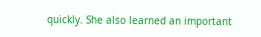quickly. She also learned an important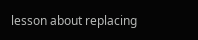lesson about replacing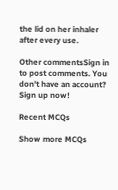the lid on her inhaler after every use.

Other commentsSign in to post comments. You don't have an account? Sign up now!

Recent MCQs

Show more MCQs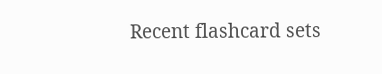Recent flashcard sets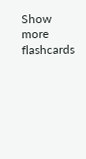Show more flashcards